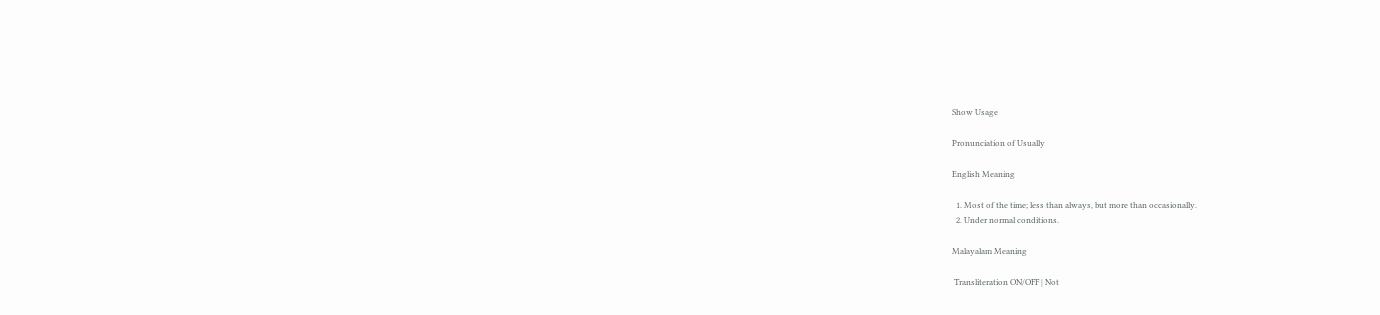Show Usage

Pronunciation of Usually

English Meaning

  1. Most of the time; less than always, but more than occasionally.
  2. Under normal conditions.

Malayalam Meaning

 Transliteration ON/OFF | Not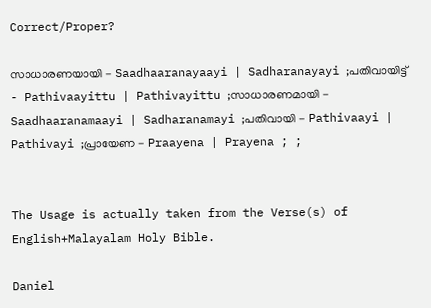Correct/Proper?

സാധാരണയായി - Saadhaaranayaayi | Sadharanayayi ;പതിവായിട്ട്‌ - Pathivaayittu | Pathivayittu ;സാധാരണമായി - Saadhaaranamaayi | Sadharanamayi ;പതിവായി - Pathivaayi | Pathivayi ;പ്രായേണ - Praayena | Prayena ; ;


The Usage is actually taken from the Verse(s) of English+Malayalam Holy Bible.

Daniel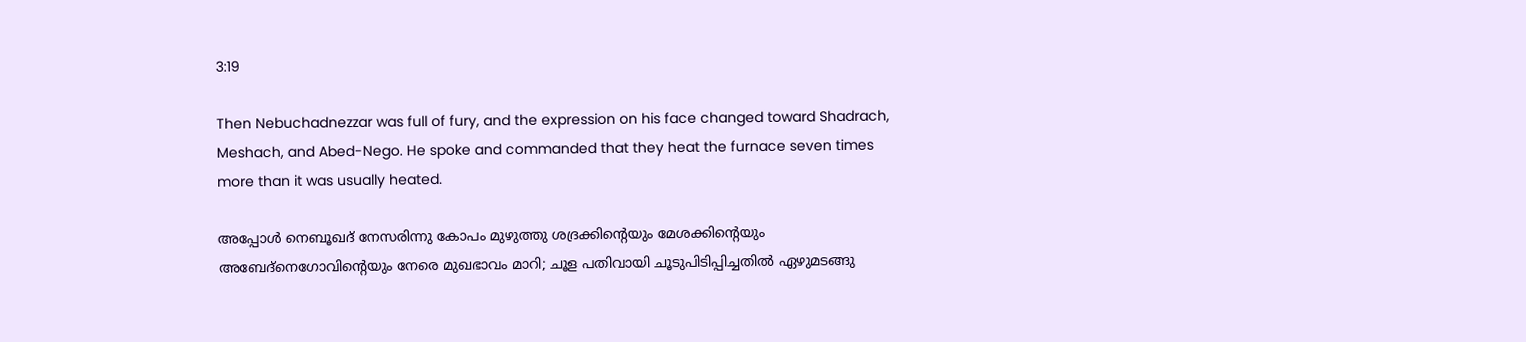3:19

Then Nebuchadnezzar was full of fury, and the expression on his face changed toward Shadrach, Meshach, and Abed-Nego. He spoke and commanded that they heat the furnace seven times more than it was usually heated.

അപ്പോൾ നെബൂഖദ് നേസരിന്നു കോപം മുഴുത്തു ശദ്രക്കിന്റെയും മേശക്കിന്റെയും അബേദ്നെഗോവിന്റെയും നേരെ മുഖഭാവം മാറി; ചൂള പതിവായി ചൂടുപിടിപ്പിച്ചതിൽ ഏഴുമടങ്ങു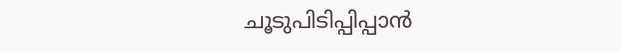ചൂടുപിടിപ്പിപ്പാൻ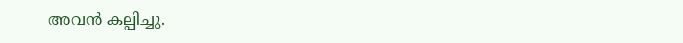അവൻ കല്പിച്ചു.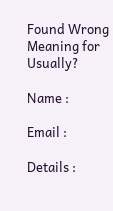Found Wrong Meaning for Usually?

Name :

Email :

Details :